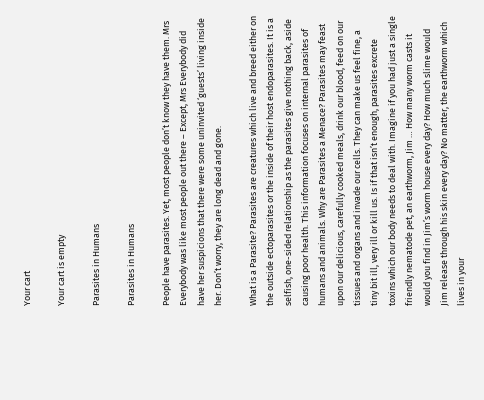Your cart

Your cart is empty

Parasites in Humans

Parasites in Humans

People have parasites. Yet, most people don’t know they have them. Mrs Everybody was like most people out there – Except, Mrs Everybody did have her suspicions that there were some uninvited ‘guests’ living inside her. Don’t worry, they are long dead and gone.

What is a Parasite? Parasites are creatures which live and breed either on the outside ectoparasites or the inside of their host endoparasites. It is a selfish, one-sided relationship as the parasites give nothing back, aside causing poor health. This information focuses on internal parasites of humans and animals. Why are Parasites a Menace? Parasites may feast upon our delicious, carefully cooked meals, drink our blood, feed on our tissues and organs and invade our cells. They can make us feel fine, a tiny bit ill, very ill or kill us. Is if that isn’t enough, parasites excrete toxins which our body needs to deal with. Imagine if you had just a single friendly nematode pet, an earthworm, Jim … How many worm casts it would you find in Jim’s worm house every day? How much slime would Jim release through his skin every day? No matter, the earthworm which lives in your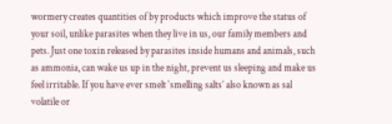wormery creates quantities of by products which improve the status of your soil, unlike parasites when they live in us, our family members and pets. Just one toxin released by parasites inside humans and animals, such as ammonia, can wake us up in the night, prevent us sleeping and make us feel irritable. If you have ever smelt ‘smelling salts’ also known as sal volatile or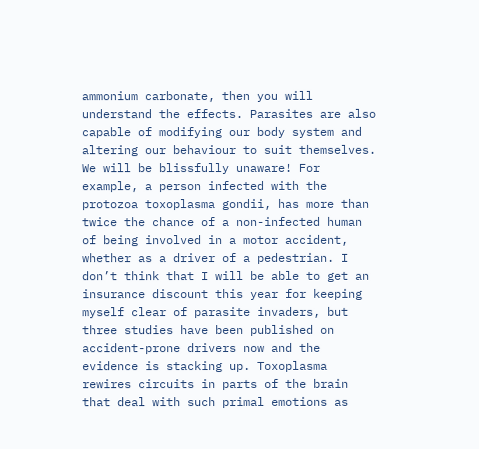ammonium carbonate, then you will understand the effects. Parasites are also capable of modifying our body system and altering our behaviour to suit themselves. We will be blissfully unaware! For example, a person infected with the protozoa toxoplasma gondii, has more than twice the chance of a non-infected human of being involved in a motor accident, whether as a driver of a pedestrian. I don’t think that I will be able to get an insurance discount this year for keeping myself clear of parasite invaders, but three studies have been published on accident-prone drivers now and the evidence is stacking up. Toxoplasma rewires circuits in parts of the brain that deal with such primal emotions as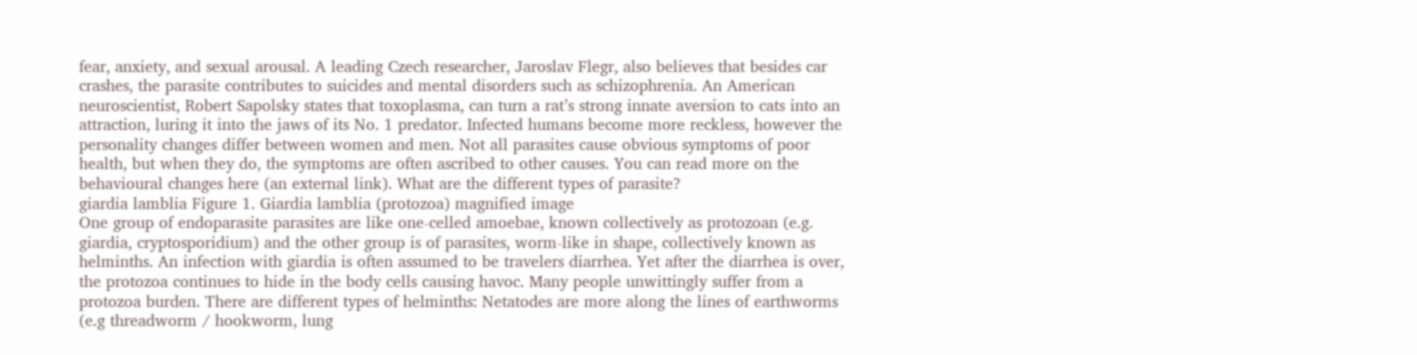fear, anxiety, and sexual arousal. A leading Czech researcher, Jaroslav Flegr, also believes that besides car crashes, the parasite contributes to suicides and mental disorders such as schizophrenia. An American neuroscientist, Robert Sapolsky states that toxoplasma, can turn a rat’s strong innate aversion to cats into an attraction, luring it into the jaws of its No. 1 predator. Infected humans become more reckless, however the personality changes differ between women and men. Not all parasites cause obvious symptoms of poor health, but when they do, the symptoms are often ascribed to other causes. You can read more on the behavioural changes here (an external link). What are the different types of parasite?
giardia lamblia Figure 1. Giardia lamblia (protozoa) magnified image
One group of endoparasite parasites are like one-celled amoebae, known collectively as protozoan (e.g. giardia, cryptosporidium) and the other group is of parasites, worm-like in shape, collectively known as helminths. An infection with giardia is often assumed to be travelers diarrhea. Yet after the diarrhea is over, the protozoa continues to hide in the body cells causing havoc. Many people unwittingly suffer from a protozoa burden. There are different types of helminths: Netatodes are more along the lines of earthworms (e.g threadworm / hookworm, lung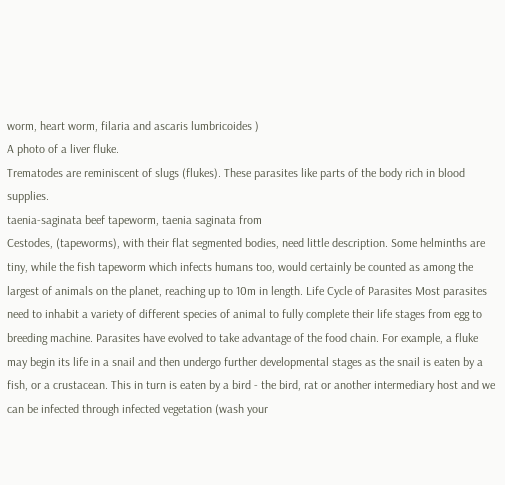worm, heart worm, filaria and ascaris lumbricoides )
A photo of a liver fluke.
Trematodes are reminiscent of slugs (flukes). These parasites like parts of the body rich in blood supplies.
taenia-saginata beef tapeworm, taenia saginata from
Cestodes, (tapeworms), with their flat segmented bodies, need little description. Some helminths are tiny, while the fish tapeworm which infects humans too, would certainly be counted as among the largest of animals on the planet, reaching up to 10m in length. Life Cycle of Parasites Most parasites need to inhabit a variety of different species of animal to fully complete their life stages from egg to breeding machine. Parasites have evolved to take advantage of the food chain. For example, a fluke may begin its life in a snail and then undergo further developmental stages as the snail is eaten by a fish, or a crustacean. This in turn is eaten by a bird - the bird, rat or another intermediary host and we can be infected through infected vegetation (wash your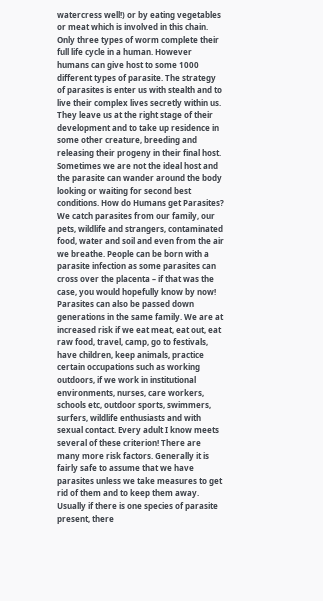watercress well!) or by eating vegetables or meat which is involved in this chain. Only three types of worm complete their full life cycle in a human. However humans can give host to some 1000 different types of parasite. The strategy of parasites is enter us with stealth and to live their complex lives secretly within us. They leave us at the right stage of their development and to take up residence in some other creature, breeding and releasing their progeny in their final host. Sometimes we are not the ideal host and the parasite can wander around the body looking or waiting for second best conditions. How do Humans get Parasites? We catch parasites from our family, our pets, wildlife and strangers, contaminated food, water and soil and even from the air we breathe. People can be born with a parasite infection as some parasites can cross over the placenta – if that was the case, you would hopefully know by now! Parasites can also be passed down generations in the same family. We are at increased risk if we eat meat, eat out, eat raw food, travel, camp, go to festivals, have children, keep animals, practice certain occupations such as working outdoors, if we work in institutional environments, nurses, care workers, schools etc, outdoor sports, swimmers, surfers, wildlife enthusiasts and with sexual contact. Every adult I know meets several of these criterion! There are many more risk factors. Generally it is fairly safe to assume that we have parasites unless we take measures to get rid of them and to keep them away. Usually if there is one species of parasite present, there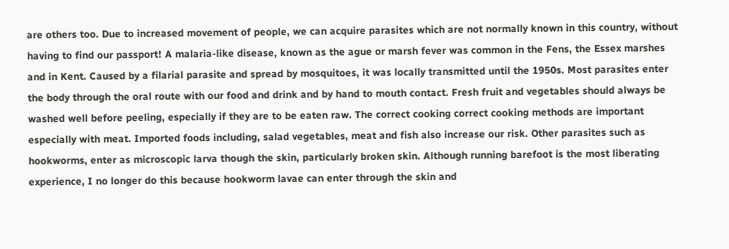are others too. Due to increased movement of people, we can acquire parasites which are not normally known in this country, without having to find our passport! A malaria-like disease, known as the ague or marsh fever was common in the Fens, the Essex marshes and in Kent. Caused by a filarial parasite and spread by mosquitoes, it was locally transmitted until the 1950s. Most parasites enter the body through the oral route with our food and drink and by hand to mouth contact. Fresh fruit and vegetables should always be washed well before peeling, especially if they are to be eaten raw. The correct cooking correct cooking methods are important especially with meat. Imported foods including, salad vegetables, meat and fish also increase our risk. Other parasites such as hookworms, enter as microscopic larva though the skin, particularly broken skin. Although running barefoot is the most liberating experience, I no longer do this because hookworm lavae can enter through the skin and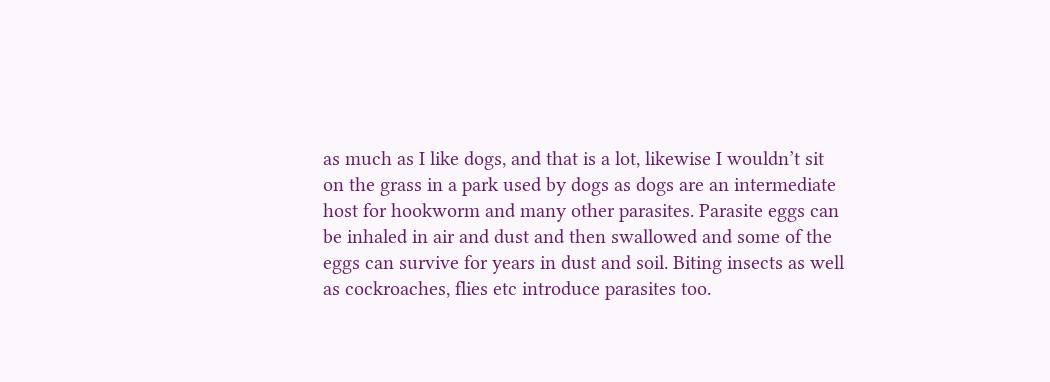as much as I like dogs, and that is a lot, likewise I wouldn’t sit on the grass in a park used by dogs as dogs are an intermediate host for hookworm and many other parasites. Parasite eggs can be inhaled in air and dust and then swallowed and some of the eggs can survive for years in dust and soil. Biting insects as well as cockroaches, flies etc introduce parasites too.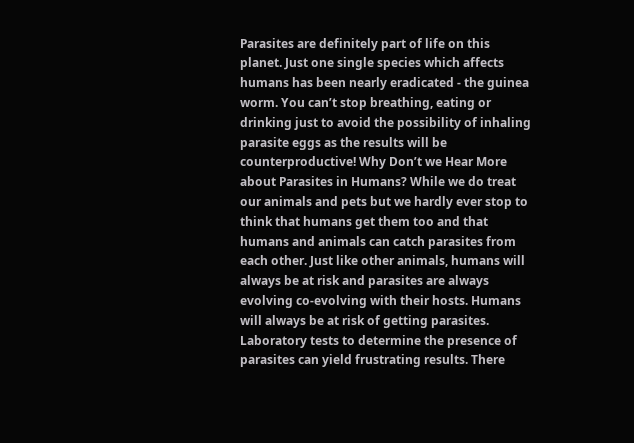Parasites are definitely part of life on this planet. Just one single species which affects humans has been nearly eradicated - the guinea worm. You can’t stop breathing, eating or drinking just to avoid the possibility of inhaling parasite eggs as the results will be counterproductive! Why Don’t we Hear More about Parasites in Humans? While we do treat our animals and pets but we hardly ever stop to think that humans get them too and that humans and animals can catch parasites from each other. Just like other animals, humans will always be at risk and parasites are always evolving co-evolving with their hosts. Humans will always be at risk of getting parasites. Laboratory tests to determine the presence of parasites can yield frustrating results. There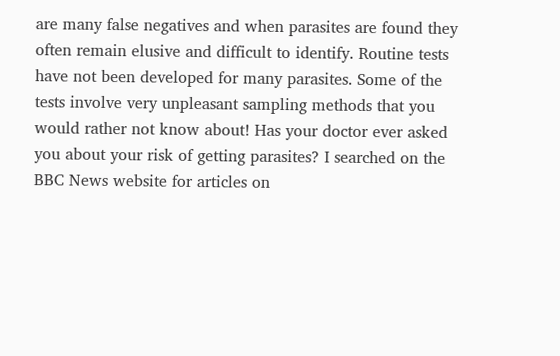are many false negatives and when parasites are found they often remain elusive and difficult to identify. Routine tests have not been developed for many parasites. Some of the tests involve very unpleasant sampling methods that you would rather not know about! Has your doctor ever asked you about your risk of getting parasites? I searched on the BBC News website for articles on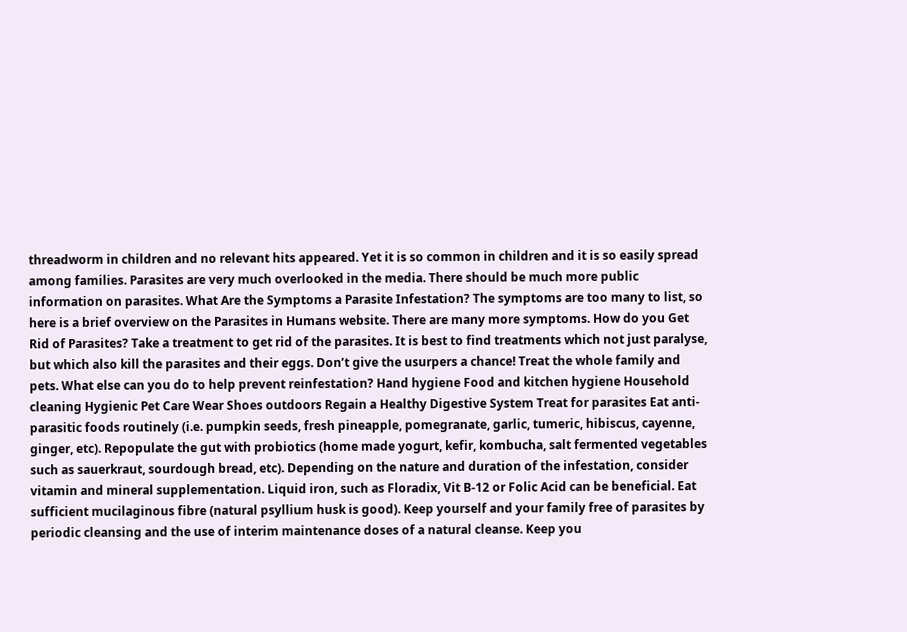threadworm in children and no relevant hits appeared. Yet it is so common in children and it is so easily spread among families. Parasites are very much overlooked in the media. There should be much more public information on parasites. What Are the Symptoms a Parasite Infestation? The symptoms are too many to list, so here is a brief overview on the Parasites in Humans website. There are many more symptoms. How do you Get Rid of Parasites? Take a treatment to get rid of the parasites. It is best to find treatments which not just paralyse, but which also kill the parasites and their eggs. Don’t give the usurpers a chance! Treat the whole family and pets. What else can you do to help prevent reinfestation? Hand hygiene Food and kitchen hygiene Household cleaning Hygienic Pet Care Wear Shoes outdoors Regain a Healthy Digestive System Treat for parasites Eat anti-parasitic foods routinely (i.e. pumpkin seeds, fresh pineapple, pomegranate, garlic, tumeric, hibiscus, cayenne, ginger, etc). Repopulate the gut with probiotics (home made yogurt, kefir, kombucha, salt fermented vegetables such as sauerkraut, sourdough bread, etc). Depending on the nature and duration of the infestation, consider vitamin and mineral supplementation. Liquid iron, such as Floradix, Vit B-12 or Folic Acid can be beneficial. Eat sufficient mucilaginous fibre (natural psyllium husk is good). Keep yourself and your family free of parasites by periodic cleansing and the use of interim maintenance doses of a natural cleanse. Keep you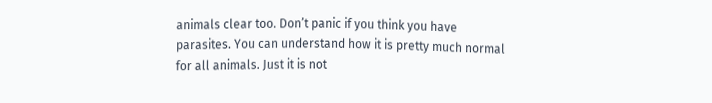animals clear too. Don’t panic if you think you have parasites. You can understand how it is pretty much normal for all animals. Just it is not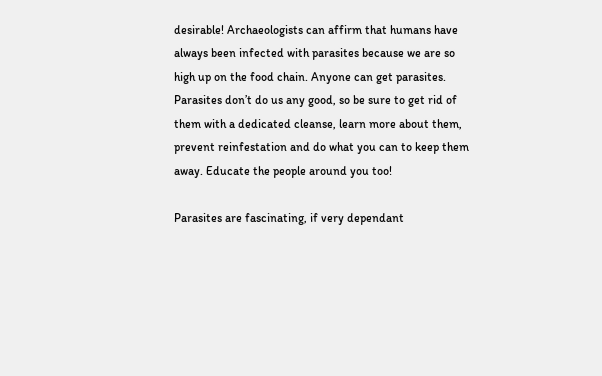desirable! Archaeologists can affirm that humans have always been infected with parasites because we are so high up on the food chain. Anyone can get parasites. Parasites don’t do us any good, so be sure to get rid of them with a dedicated cleanse, learn more about them, prevent reinfestation and do what you can to keep them away. Educate the people around you too!

Parasites are fascinating, if very dependant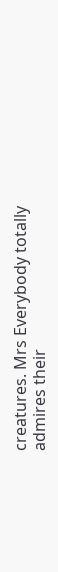creatures. Mrs Everybody totally admires their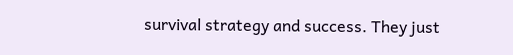survival strategy and success. They just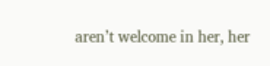aren’t welcome in her, her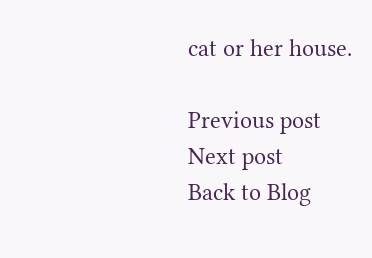cat or her house.

Previous post
Next post
Back to Blog